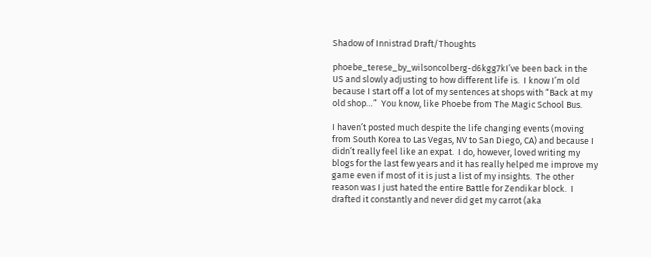Shadow of Innistrad Draft/Thoughts

phoebe_terese_by_wilsoncolberg-d6kgg7kI’ve been back in the US and slowly adjusting to how different life is.  I know I’m old because I start off a lot of my sentences at shops with “Back at my old shop…”  You know, like Phoebe from The Magic School Bus.

I haven’t posted much despite the life changing events (moving from South Korea to Las Vegas, NV to San Diego, CA) and because I didn’t really feel like an expat.  I do, however, loved writing my blogs for the last few years and it has really helped me improve my game even if most of it is just a list of my insights.  The other reason was I just hated the entire Battle for Zendikar block.  I drafted it constantly and never did get my carrot (aka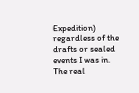Expedition) regardless of the drafts or sealed events I was in.  The real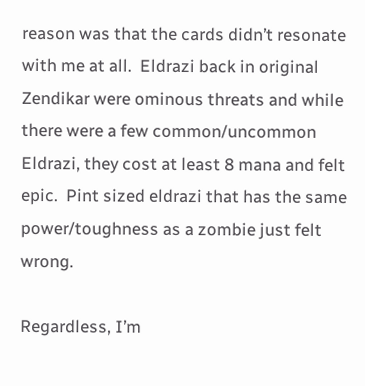reason was that the cards didn’t resonate with me at all.  Eldrazi back in original Zendikar were ominous threats and while there were a few common/uncommon Eldrazi, they cost at least 8 mana and felt epic.  Pint sized eldrazi that has the same power/toughness as a zombie just felt wrong.

Regardless, I’m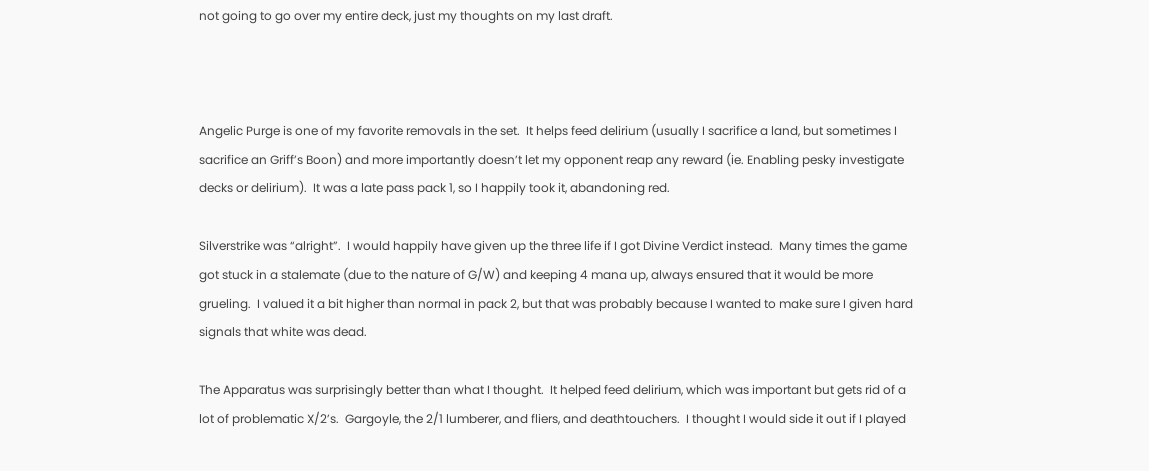not going to go over my entire deck, just my thoughts on my last draft.



Angelic Purge is one of my favorite removals in the set.  It helps feed delirium (usually I sacrifice a land, but sometimes I sacrifice an Griff’s Boon) and more importantly doesn’t let my opponent reap any reward (ie. Enabling pesky investigate decks or delirium).  It was a late pass pack 1, so I happily took it, abandoning red.

Silverstrike was “alright”.  I would happily have given up the three life if I got Divine Verdict instead.  Many times the game got stuck in a stalemate (due to the nature of G/W) and keeping 4 mana up, always ensured that it would be more grueling.  I valued it a bit higher than normal in pack 2, but that was probably because I wanted to make sure I given hard signals that white was dead.

The Apparatus was surprisingly better than what I thought.  It helped feed delirium, which was important but gets rid of a lot of problematic X/2’s.  Gargoyle, the 2/1 lumberer, and fliers, and deathtouchers.  I thought I would side it out if I played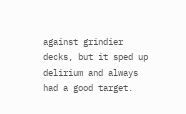against grindier decks, but it sped up delirium and always had a good target.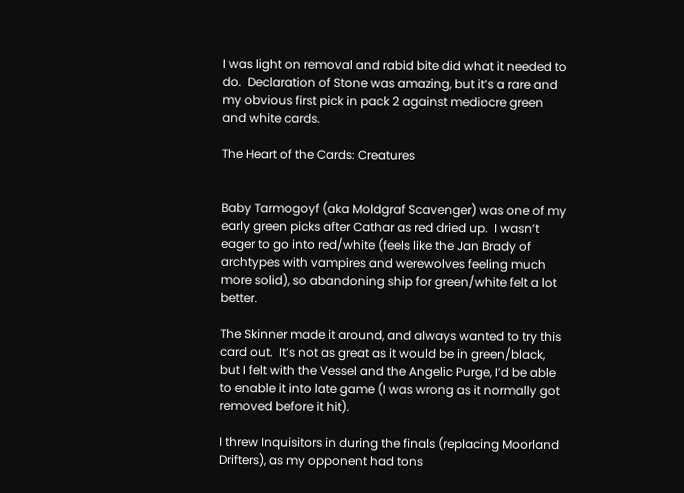I was light on removal and rabid bite did what it needed to do.  Declaration of Stone was amazing, but it’s a rare and my obvious first pick in pack 2 against mediocre green and white cards.

The Heart of the Cards: Creatures


Baby Tarmogoyf (aka Moldgraf Scavenger) was one of my early green picks after Cathar as red dried up.  I wasn’t eager to go into red/white (feels like the Jan Brady of archtypes with vampires and werewolves feeling much more solid), so abandoning ship for green/white felt a lot better.

The Skinner made it around, and always wanted to try this card out.  It’s not as great as it would be in green/black, but I felt with the Vessel and the Angelic Purge, I’d be able to enable it into late game (I was wrong as it normally got removed before it hit).

I threw Inquisitors in during the finals (replacing Moorland Drifters), as my opponent had tons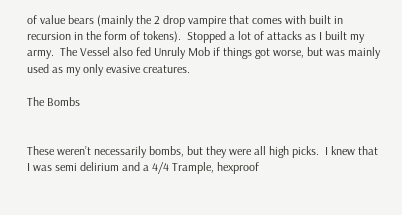of value bears (mainly the 2 drop vampire that comes with built in recursion in the form of tokens).  Stopped a lot of attacks as I built my army.  The Vessel also fed Unruly Mob if things got worse, but was mainly used as my only evasive creatures.

The Bombs


These weren’t necessarily bombs, but they were all high picks.  I knew that I was semi delirium and a 4/4 Trample, hexproof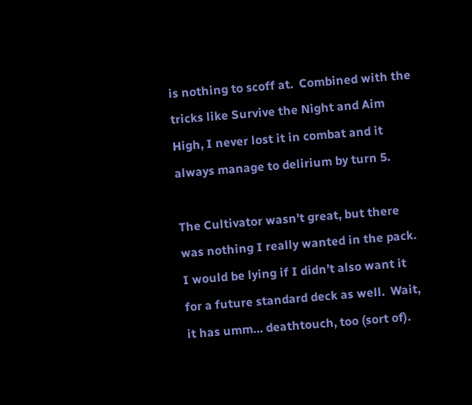is nothing to scoff at.  Combined with the tricks like Survive the Night and Aim High, I never lost it in combat and it always manage to delirium by turn 5.

The Cultivator wasn’t great, but there was nothing I really wanted in the pack.  I would be lying if I didn’t also want it for a future standard deck as well.  Wait, it has umm… deathtouch, too (sort of).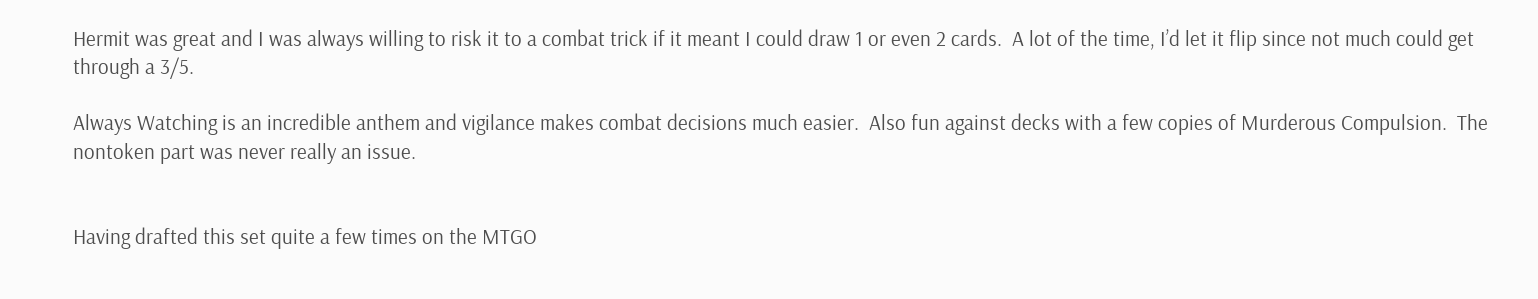Hermit was great and I was always willing to risk it to a combat trick if it meant I could draw 1 or even 2 cards.  A lot of the time, I’d let it flip since not much could get through a 3/5.

Always Watching is an incredible anthem and vigilance makes combat decisions much easier.  Also fun against decks with a few copies of Murderous Compulsion.  The nontoken part was never really an issue.


Having drafted this set quite a few times on the MTGO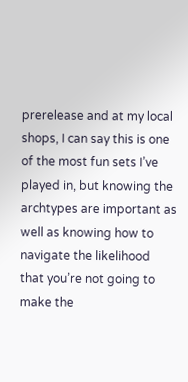prerelease and at my local shops, I can say this is one of the most fun sets I’ve played in, but knowing the archtypes are important as well as knowing how to navigate the likelihood that you’re not going to make the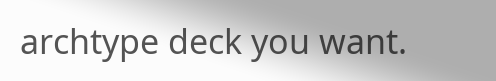archtype deck you want.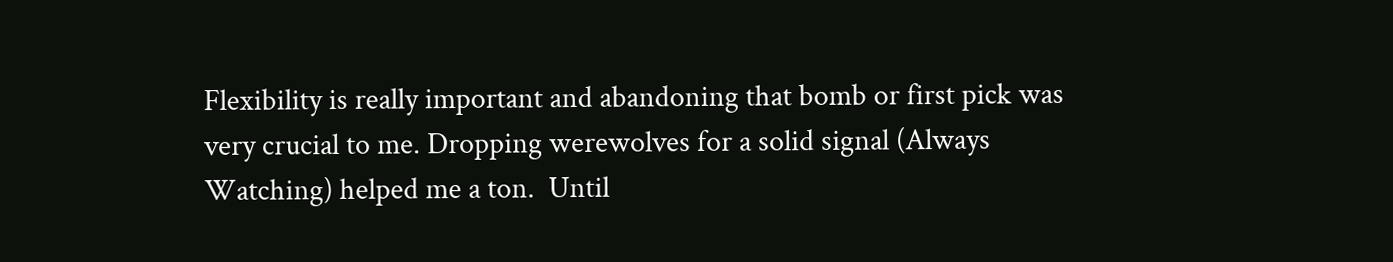Flexibility is really important and abandoning that bomb or first pick was very crucial to me. Dropping werewolves for a solid signal (Always Watching) helped me a ton.  Until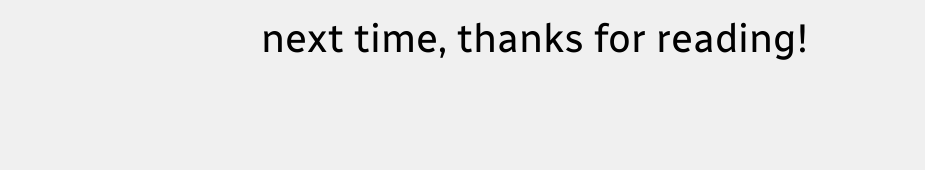next time, thanks for reading!